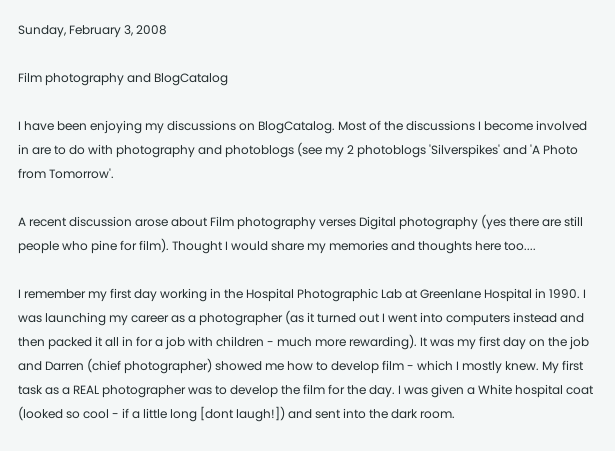Sunday, February 3, 2008

Film photography and BlogCatalog

I have been enjoying my discussions on BlogCatalog. Most of the discussions I become involved in are to do with photography and photoblogs (see my 2 photoblogs 'Silverspikes' and 'A Photo from Tomorrow'.

A recent discussion arose about Film photography verses Digital photography (yes there are still people who pine for film). Thought I would share my memories and thoughts here too....

I remember my first day working in the Hospital Photographic Lab at Greenlane Hospital in 1990. I was launching my career as a photographer (as it turned out I went into computers instead and then packed it all in for a job with children - much more rewarding). It was my first day on the job and Darren (chief photographer) showed me how to develop film - which I mostly knew. My first task as a REAL photographer was to develop the film for the day. I was given a White hospital coat (looked so cool - if a little long [dont laugh!]) and sent into the dark room.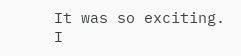It was so exciting. I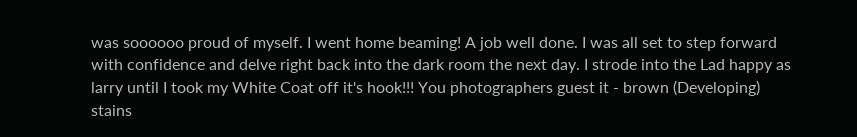was soooooo proud of myself. I went home beaming! A job well done. I was all set to step forward with confidence and delve right back into the dark room the next day. I strode into the Lad happy as larry until I took my White Coat off it's hook!!! You photographers guest it - brown (Developing) stains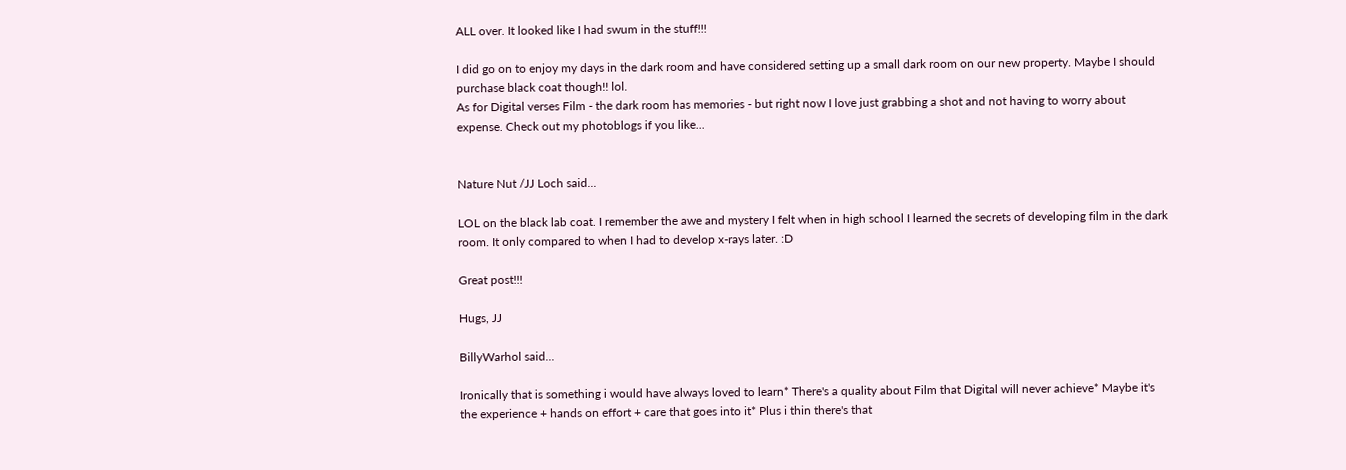ALL over. It looked like I had swum in the stuff!!!

I did go on to enjoy my days in the dark room and have considered setting up a small dark room on our new property. Maybe I should purchase black coat though!! lol.
As for Digital verses Film - the dark room has memories - but right now I love just grabbing a shot and not having to worry about expense. Check out my photoblogs if you like...


Nature Nut /JJ Loch said...

LOL on the black lab coat. I remember the awe and mystery I felt when in high school I learned the secrets of developing film in the dark room. It only compared to when I had to develop x-rays later. :D

Great post!!!

Hugs, JJ

BillyWarhol said...

Ironically that is something i would have always loved to learn* There's a quality about Film that Digital will never achieve* Maybe it's the experience + hands on effort + care that goes into it* Plus i thin there's that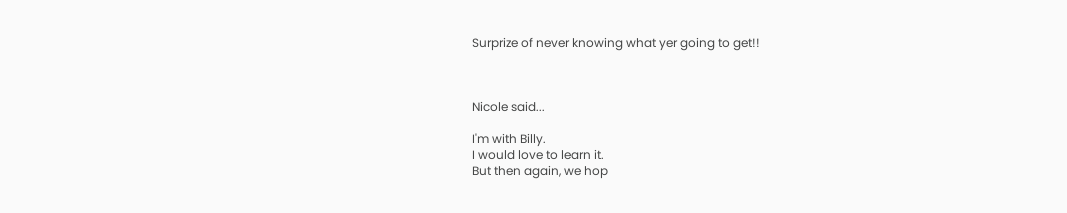Surprize of never knowing what yer going to get!!



Nicole said...

I'm with Billy.
I would love to learn it.
But then again, we hop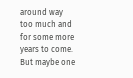around way too much and for some more years to come.
But maybe one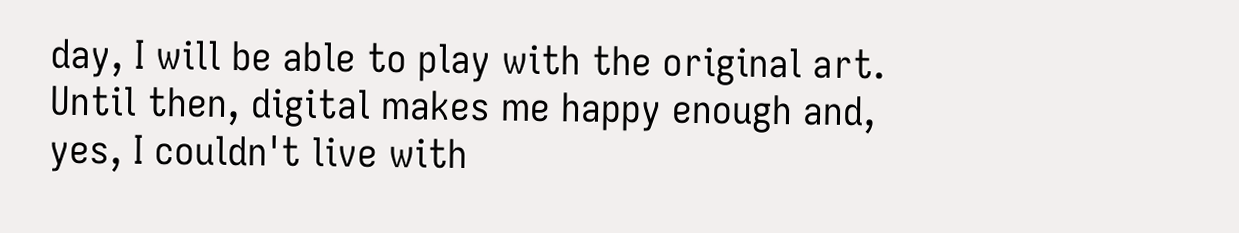day, I will be able to play with the original art.
Until then, digital makes me happy enough and, yes, I couldn't live with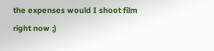the expenses would I shoot film right now ;)